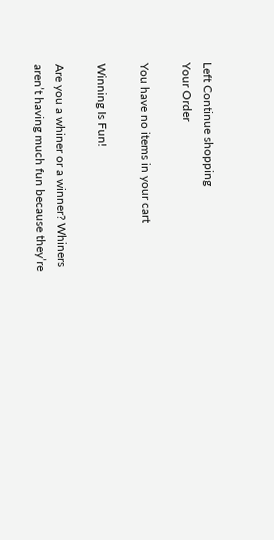Left Continue shopping
Your Order

You have no items in your cart

Winning Is Fun!

Are you a whiner or a winner? Whiners aren’t having much fun because they’re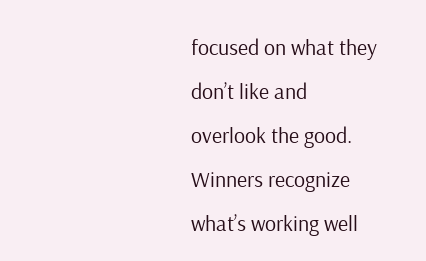focused on what they don’t like and overlook the good. Winners recognize what’s working well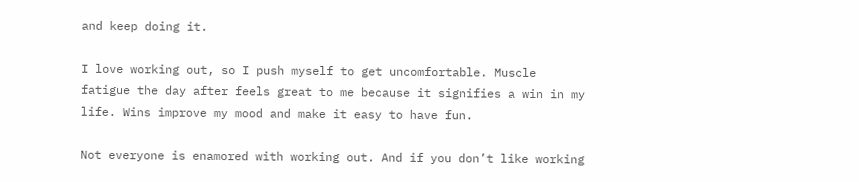and keep doing it.

I love working out, so I push myself to get uncomfortable. Muscle fatigue the day after feels great to me because it signifies a win in my life. Wins improve my mood and make it easy to have fun.

Not everyone is enamored with working out. And if you don’t like working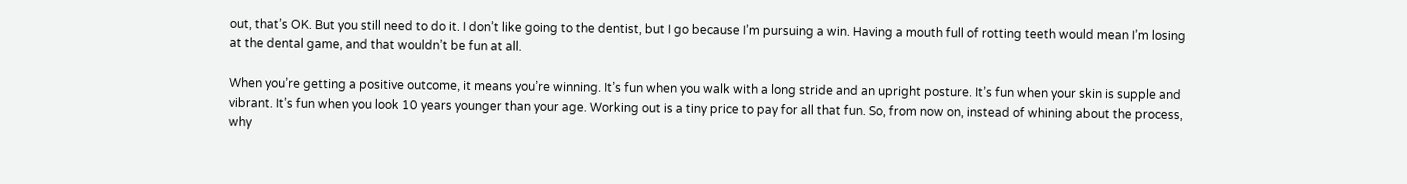out, that’s OK. But you still need to do it. I don’t like going to the dentist, but I go because I’m pursuing a win. Having a mouth full of rotting teeth would mean I’m losing at the dental game, and that wouldn’t be fun at all.

When you’re getting a positive outcome, it means you’re winning. It’s fun when you walk with a long stride and an upright posture. It’s fun when your skin is supple and vibrant. It’s fun when you look 10 years younger than your age. Working out is a tiny price to pay for all that fun. So, from now on, instead of whining about the process, why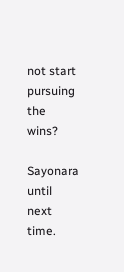not start pursuing the wins?

Sayonara until next time.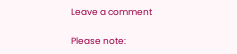Leave a comment

Please note: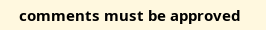comments must be approved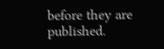before they are published.